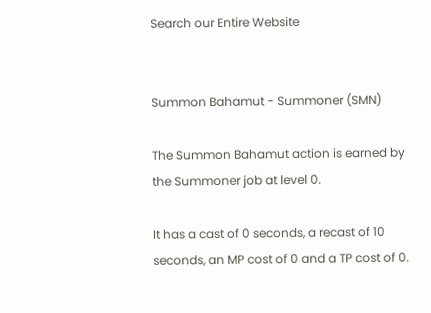Search our Entire Website


Summon Bahamut - Summoner (SMN)

The Summon Bahamut action is earned by the Summoner job at level 0.

It has a cast of 0 seconds, a recast of 10 seconds, an MP cost of 0 and a TP cost of 0.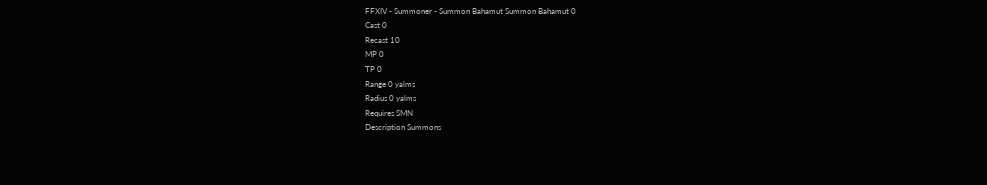FFXIV - Summoner - Summon Bahamut Summon Bahamut 0
Cast 0
Recast 10
MP 0
TP 0
Range 0 yalms
Radius 0 yalms
Requires SMN
Description Summons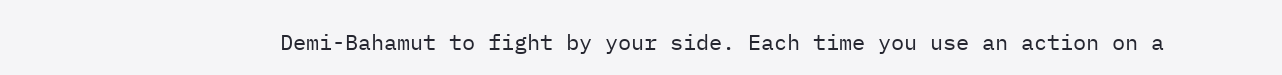Demi-Bahamut to fight by your side. Each time you use an action on a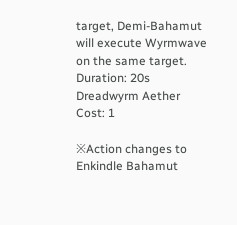target, Demi-Bahamut will execute Wyrmwave on the same target.
Duration: 20s
Dreadwyrm Aether Cost: 1

※Action changes to Enkindle Bahamut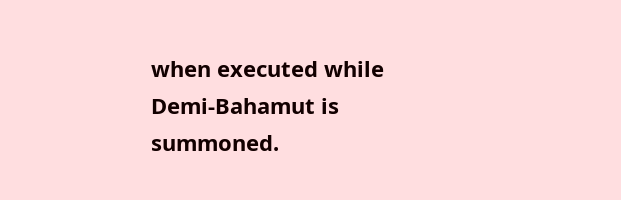when executed while Demi-Bahamut is summoned.